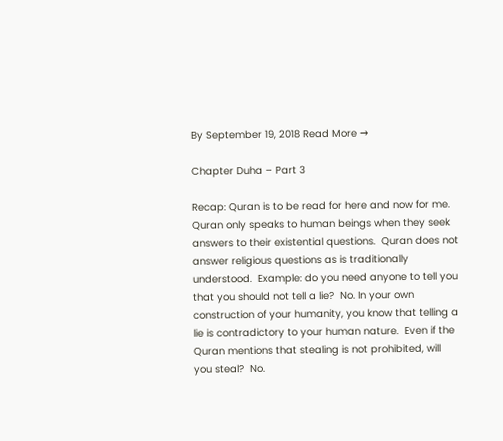By September 19, 2018 Read More →

Chapter Duha – Part 3

Recap: Quran is to be read for here and now for me.  Quran only speaks to human beings when they seek answers to their existential questions.  Quran does not answer religious questions as is traditionally understood.  Example: do you need anyone to tell you that you should not tell a lie?  No. In your own construction of your humanity, you know that telling a lie is contradictory to your human nature.  Even if the Quran mentions that stealing is not prohibited, will you steal?  No.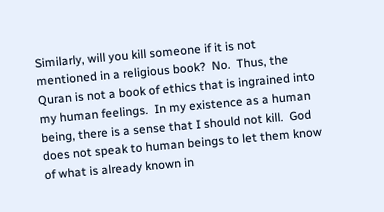Similarly, will you kill someone if it is not mentioned in a religious book?  No.  Thus, the Quran is not a book of ethics that is ingrained into my human feelings.  In my existence as a human being, there is a sense that I should not kill.  God does not speak to human beings to let them know of what is already known in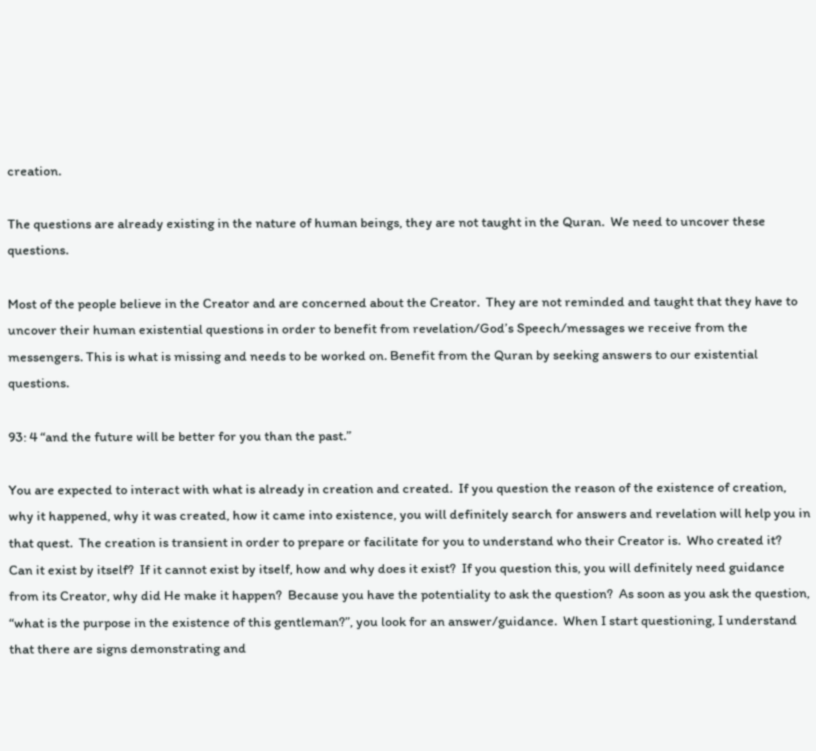creation.

The questions are already existing in the nature of human beings, they are not taught in the Quran.  We need to uncover these questions.

Most of the people believe in the Creator and are concerned about the Creator.  They are not reminded and taught that they have to uncover their human existential questions in order to benefit from revelation/God’s Speech/messages we receive from the messengers. This is what is missing and needs to be worked on. Benefit from the Quran by seeking answers to our existential questions.

93: 4 “and the future will be better for you than the past.”

You are expected to interact with what is already in creation and created.  If you question the reason of the existence of creation, why it happened, why it was created, how it came into existence, you will definitely search for answers and revelation will help you in that quest.  The creation is transient in order to prepare or facilitate for you to understand who their Creator is.  Who created it?  Can it exist by itself?  If it cannot exist by itself, how and why does it exist?  If you question this, you will definitely need guidance from its Creator, why did He make it happen?  Because you have the potentiality to ask the question?  As soon as you ask the question, “what is the purpose in the existence of this gentleman?”, you look for an answer/guidance.  When I start questioning, I understand that there are signs demonstrating and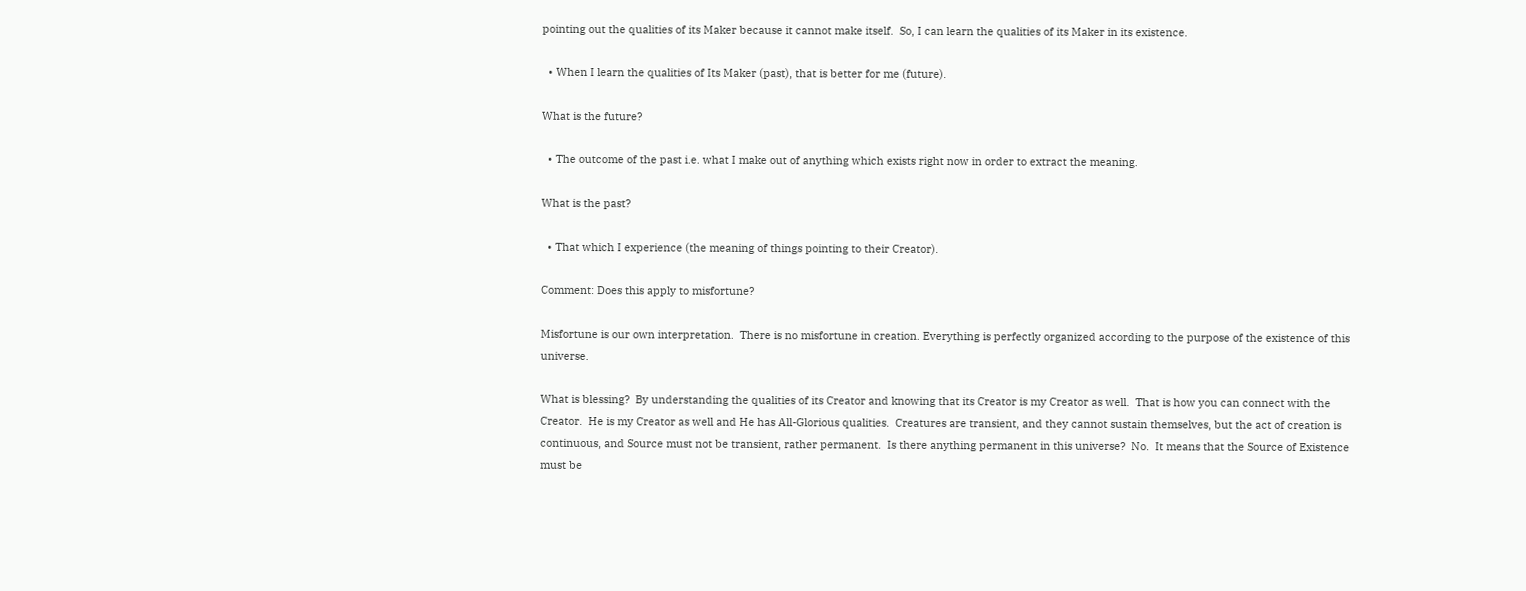pointing out the qualities of its Maker because it cannot make itself.  So, I can learn the qualities of its Maker in its existence.

  • When I learn the qualities of Its Maker (past), that is better for me (future).

What is the future?

  • The outcome of the past i.e. what I make out of anything which exists right now in order to extract the meaning.

What is the past?

  • That which I experience (the meaning of things pointing to their Creator).

Comment: Does this apply to misfortune?

Misfortune is our own interpretation.  There is no misfortune in creation. Everything is perfectly organized according to the purpose of the existence of this universe.

What is blessing?  By understanding the qualities of its Creator and knowing that its Creator is my Creator as well.  That is how you can connect with the Creator.  He is my Creator as well and He has All-Glorious qualities.  Creatures are transient, and they cannot sustain themselves, but the act of creation is continuous, and Source must not be transient, rather permanent.  Is there anything permanent in this universe?  No.  It means that the Source of Existence must be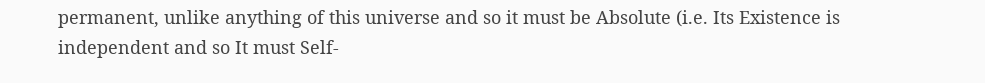permanent, unlike anything of this universe and so it must be Absolute (i.e. Its Existence is independent and so It must Self-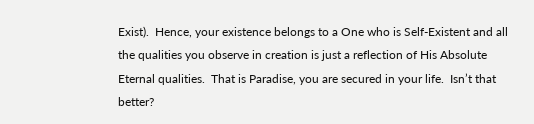Exist).  Hence, your existence belongs to a One who is Self-Existent and all the qualities you observe in creation is just a reflection of His Absolute Eternal qualities.  That is Paradise, you are secured in your life.  Isn’t that better?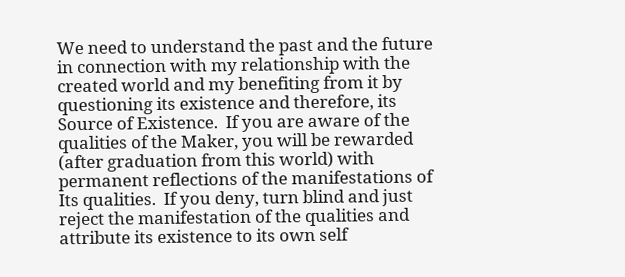We need to understand the past and the future in connection with my relationship with the created world and my benefiting from it by questioning its existence and therefore, its Source of Existence.  If you are aware of the qualities of the Maker, you will be rewarded (after graduation from this world) with permanent reflections of the manifestations of Its qualities.  If you deny, turn blind and just reject the manifestation of the qualities and attribute its existence to its own self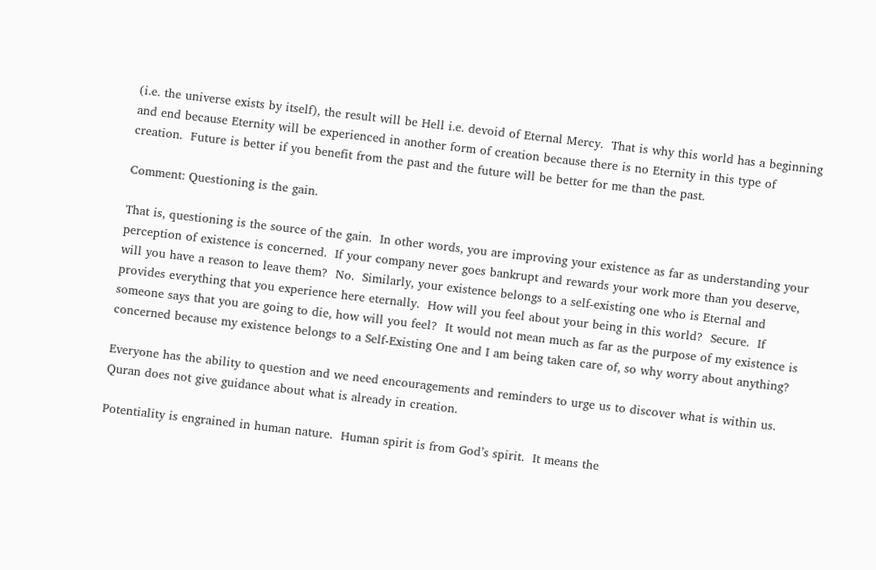(i.e. the universe exists by itself), the result will be Hell i.e. devoid of Eternal Mercy.  That is why this world has a beginning and end because Eternity will be experienced in another form of creation because there is no Eternity in this type of creation.  Future is better if you benefit from the past and the future will be better for me than the past.

Comment: Questioning is the gain.

That is, questioning is the source of the gain.  In other words, you are improving your existence as far as understanding your perception of existence is concerned.  If your company never goes bankrupt and rewards your work more than you deserve, will you have a reason to leave them?  No.  Similarly, your existence belongs to a self-existing one who is Eternal and provides everything that you experience here eternally.  How will you feel about your being in this world?  Secure.  If someone says that you are going to die, how will you feel?  It would not mean much as far as the purpose of my existence is concerned because my existence belongs to a Self-Existing One and I am being taken care of, so why worry about anything?

Everyone has the ability to question and we need encouragements and reminders to urge us to discover what is within us.  Quran does not give guidance about what is already in creation.

Potentiality is engrained in human nature.  Human spirit is from God’s spirit.  It means the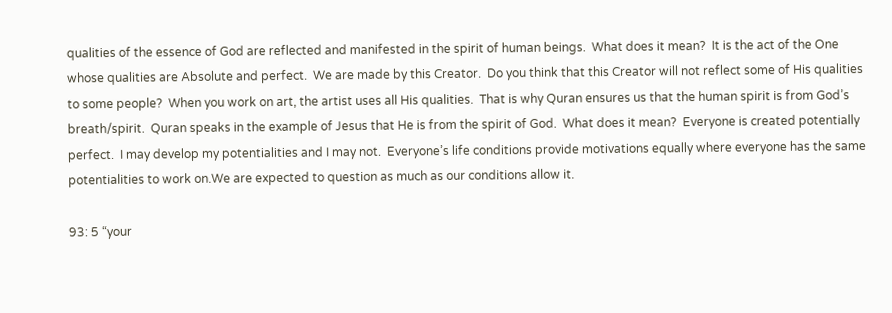qualities of the essence of God are reflected and manifested in the spirit of human beings.  What does it mean?  It is the act of the One whose qualities are Absolute and perfect.  We are made by this Creator.  Do you think that this Creator will not reflect some of His qualities to some people?  When you work on art, the artist uses all His qualities.  That is why Quran ensures us that the human spirit is from God’s breath/spirit.  Quran speaks in the example of Jesus that He is from the spirit of God.  What does it mean?  Everyone is created potentially perfect.  I may develop my potentialities and I may not.  Everyone’s life conditions provide motivations equally where everyone has the same potentialities to work on.We are expected to question as much as our conditions allow it.

93: 5 “your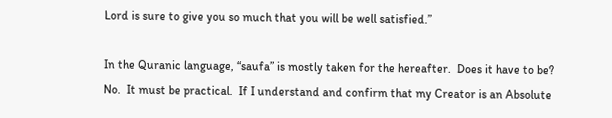Lord is sure to give you so much that you will be well satisfied.”

In the Quranic language, “saufa” is mostly taken for the hereafter.  Does it have to be?  No.  It must be practical.  If I understand and confirm that my Creator is an Absolute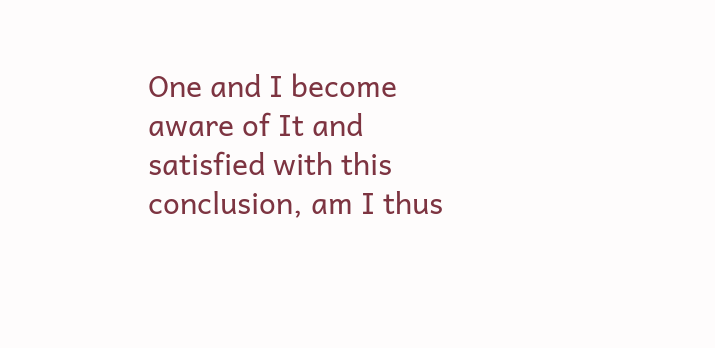One and I become aware of It and satisfied with this conclusion, am I thus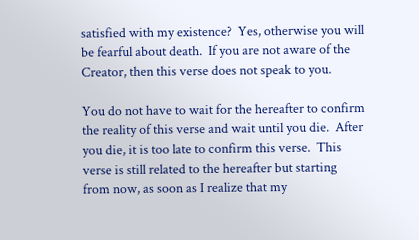satisfied with my existence?  Yes, otherwise you will be fearful about death.  If you are not aware of the Creator, then this verse does not speak to you.

You do not have to wait for the hereafter to confirm the reality of this verse and wait until you die.  After you die, it is too late to confirm this verse.  This verse is still related to the hereafter but starting from now, as soon as I realize that my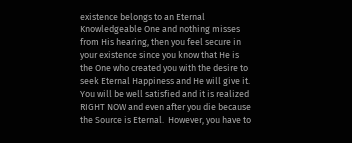existence belongs to an Eternal Knowledgeable One and nothing misses from His hearing, then you feel secure in your existence since you know that He is the One who created you with the desire to seek Eternal Happiness and He will give it.  You will be well satisfied and it is realized RIGHT NOW and even after you die because the Source is Eternal.  However, you have to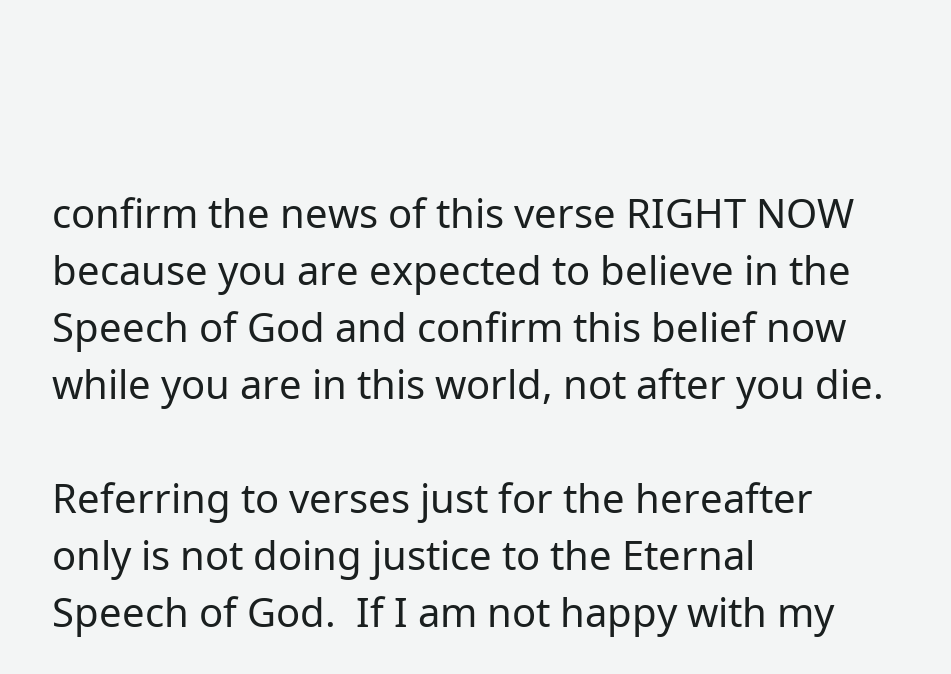confirm the news of this verse RIGHT NOW because you are expected to believe in the Speech of God and confirm this belief now while you are in this world, not after you die.

Referring to verses just for the hereafter only is not doing justice to the Eternal Speech of God.  If I am not happy with my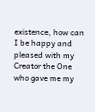existence, how can I be happy and pleased with my Creator the One who gave me my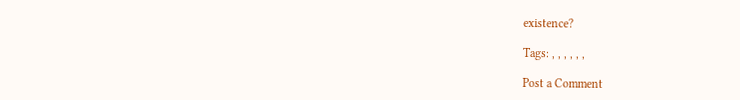existence?

Tags: , , , , , ,

Post a Comment